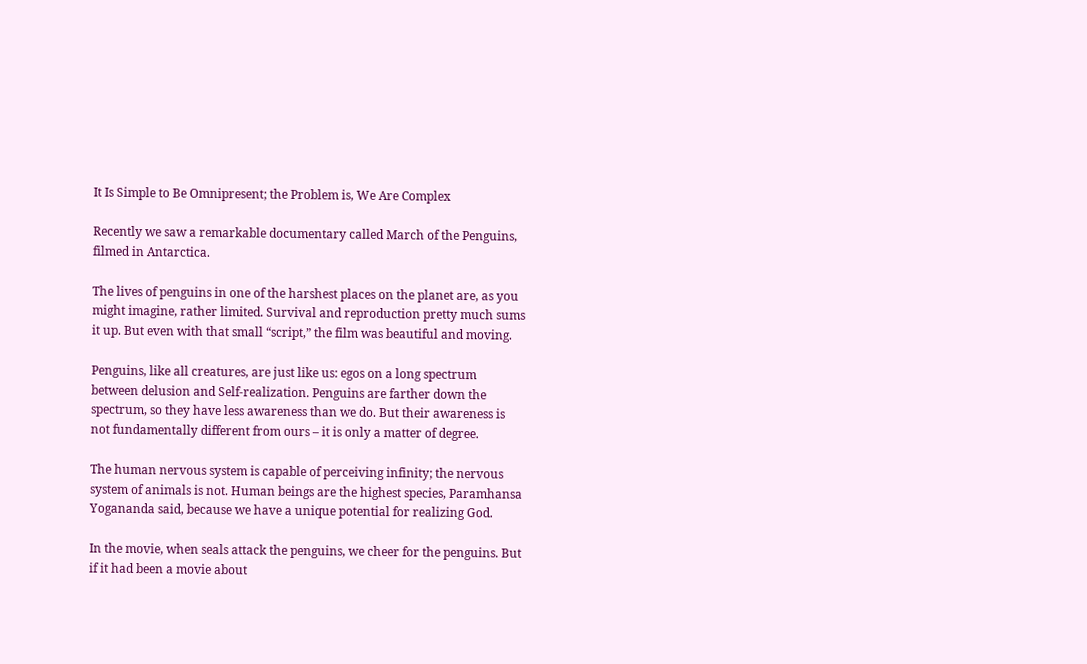It Is Simple to Be Omnipresent; the Problem is, We Are Complex

Recently we saw a remarkable documentary called March of the Penguins, filmed in Antarctica.

The lives of penguins in one of the harshest places on the planet are, as you might imagine, rather limited. Survival and reproduction pretty much sums it up. But even with that small “script,” the film was beautiful and moving.

Penguins, like all creatures, are just like us: egos on a long spectrum between delusion and Self-realization. Penguins are farther down the spectrum, so they have less awareness than we do. But their awareness is not fundamentally different from ours – it is only a matter of degree.

The human nervous system is capable of perceiving infinity; the nervous system of animals is not. Human beings are the highest species, Paramhansa Yogananda said, because we have a unique potential for realizing God.

In the movie, when seals attack the penguins, we cheer for the penguins. But if it had been a movie about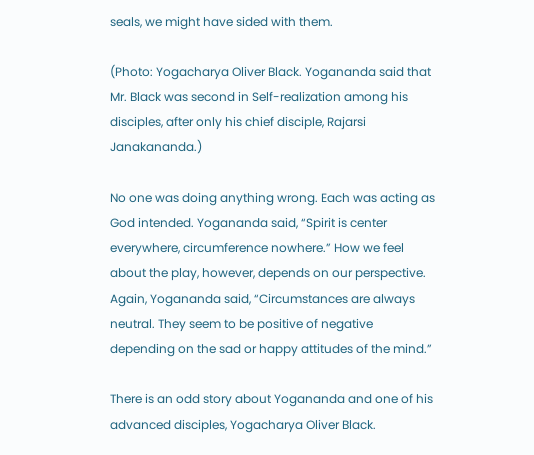seals, we might have sided with them.

(Photo: Yogacharya Oliver Black. Yogananda said that Mr. Black was second in Self-realization among his disciples, after only his chief disciple, Rajarsi Janakananda.)

No one was doing anything wrong. Each was acting as God intended. Yogananda said, “Spirit is center everywhere, circumference nowhere.” How we feel about the play, however, depends on our perspective. Again, Yogananda said, “Circumstances are always neutral. They seem to be positive of negative depending on the sad or happy attitudes of the mind.”

There is an odd story about Yogananda and one of his advanced disciples, Yogacharya Oliver Black.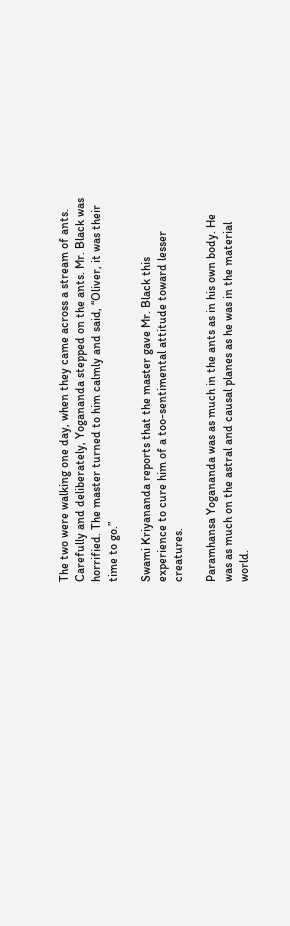The two were walking one day, when they came across a stream of ants. Carefully and deliberately, Yogananda stepped on the ants. Mr. Black was horrified. The master turned to him calmly and said, “Oliver, it was their time to go.”

Swami Kriyananda reports that the master gave Mr. Black this experience to cure him of a too-sentimental attitude toward lesser creatures.

Paramhansa Yogananda was as much in the ants as in his own body. He was as much on the astral and causal planes as he was in the material world.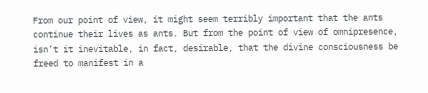From our point of view, it might seem terribly important that the ants continue their lives as ants. But from the point of view of omnipresence, isn’t it inevitable, in fact, desirable, that the divine consciousness be freed to manifest in a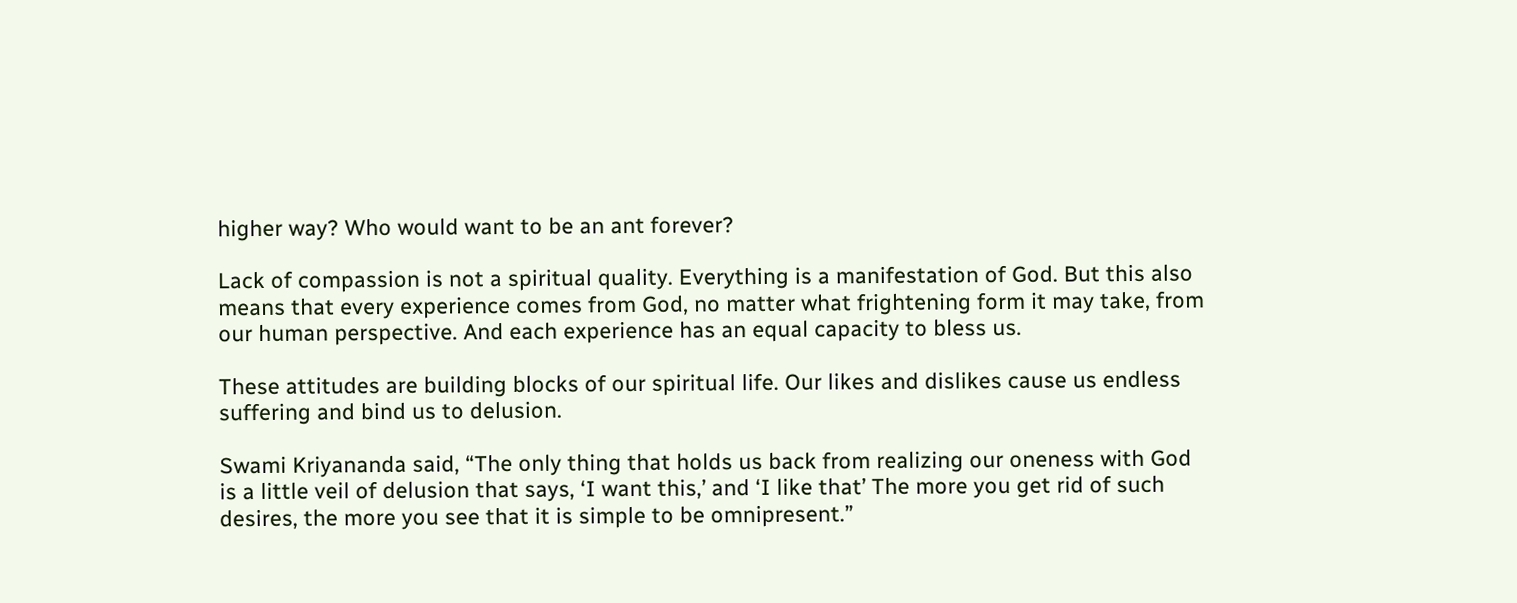higher way? Who would want to be an ant forever?

Lack of compassion is not a spiritual quality. Everything is a manifestation of God. But this also means that every experience comes from God, no matter what frightening form it may take, from our human perspective. And each experience has an equal capacity to bless us.

These attitudes are building blocks of our spiritual life. Our likes and dislikes cause us endless suffering and bind us to delusion.

Swami Kriyananda said, “The only thing that holds us back from realizing our oneness with God is a little veil of delusion that says, ‘I want this,’ and ‘I like that’ The more you get rid of such desires, the more you see that it is simple to be omnipresent.”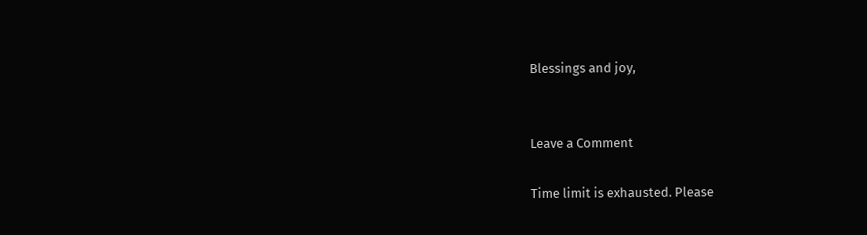Blessings and joy,


Leave a Comment

Time limit is exhausted. Please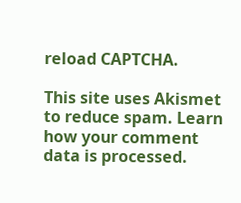reload CAPTCHA.

This site uses Akismet to reduce spam. Learn how your comment data is processed.